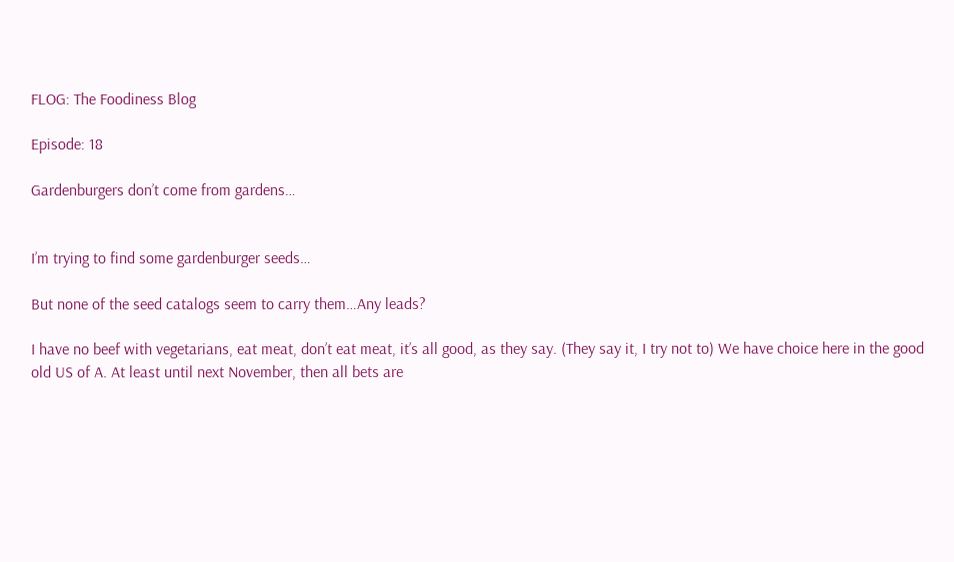FLOG: The Foodiness Blog

Episode: 18

Gardenburgers don’t come from gardens…


I’m trying to find some gardenburger seeds…

But none of the seed catalogs seem to carry them…Any leads?

I have no beef with vegetarians, eat meat, don’t eat meat, it’s all good, as they say. (They say it, I try not to) We have choice here in the good old US of A. At least until next November, then all bets are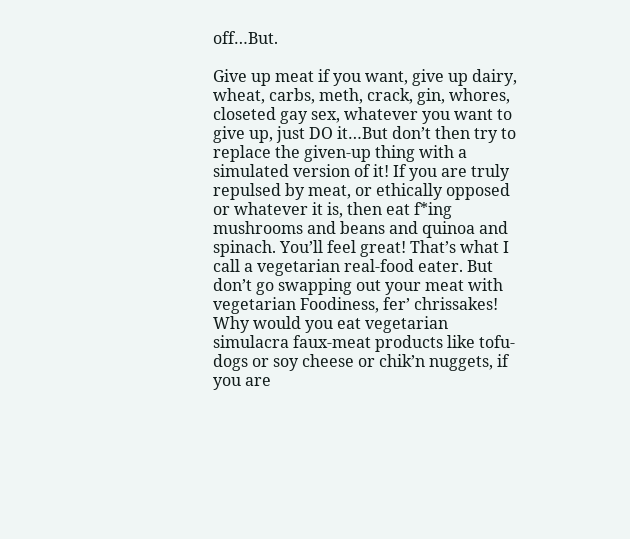off…But.

Give up meat if you want, give up dairy, wheat, carbs, meth, crack, gin, whores, closeted gay sex, whatever you want to give up, just DO it…But don’t then try to replace the given-up thing with a simulated version of it! If you are truly repulsed by meat, or ethically opposed or whatever it is, then eat f*ing mushrooms and beans and quinoa and spinach. You’ll feel great! That’s what I call a vegetarian real-food eater. But don’t go swapping out your meat with vegetarian Foodiness, fer’ chrissakes! Why would you eat vegetarian simulacra faux-meat products like tofu-dogs or soy cheese or chik’n nuggets, if you are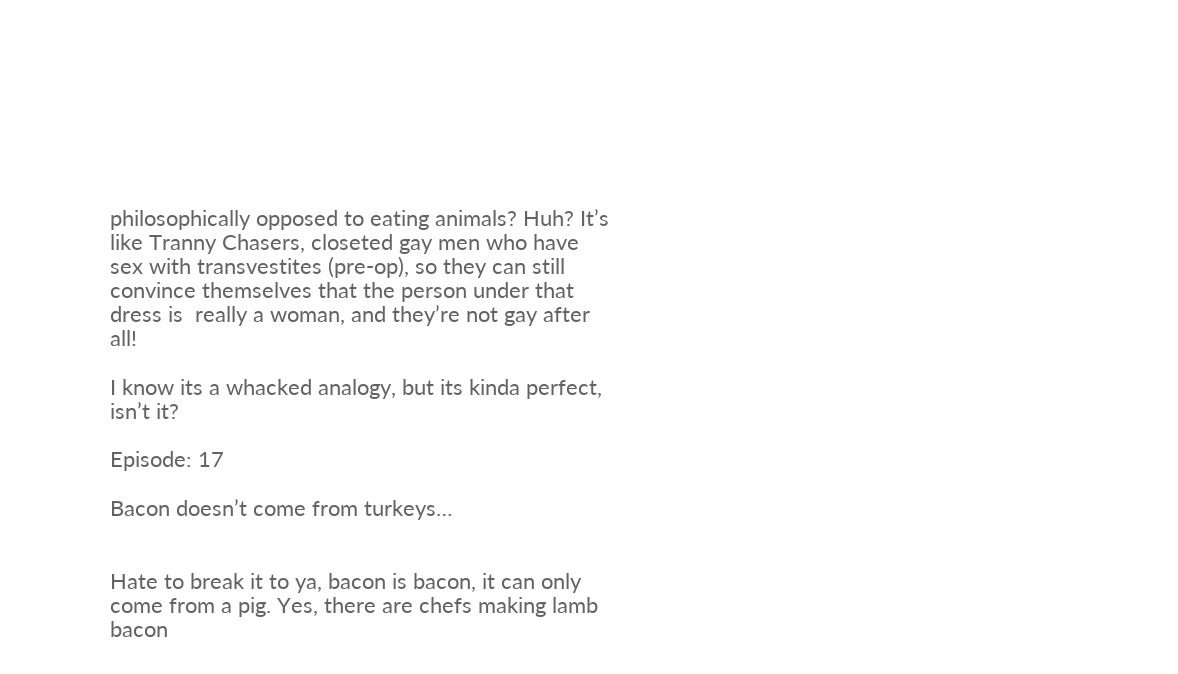philosophically opposed to eating animals? Huh? It’s like Tranny Chasers, closeted gay men who have sex with transvestites (pre-op), so they can still convince themselves that the person under that dress is  really a woman, and they’re not gay after all!

I know its a whacked analogy, but its kinda perfect, isn’t it?

Episode: 17

Bacon doesn’t come from turkeys…


Hate to break it to ya, bacon is bacon, it can only come from a pig. Yes, there are chefs making lamb bacon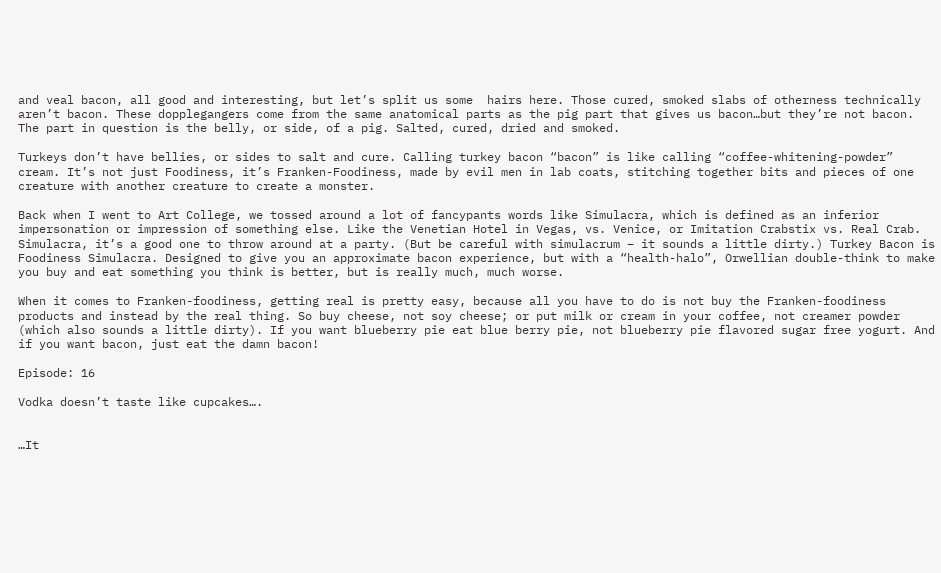and veal bacon, all good and interesting, but let’s split us some  hairs here. Those cured, smoked slabs of otherness technically aren’t bacon. These dopplegangers come from the same anatomical parts as the pig part that gives us bacon…but they’re not bacon. The part in question is the belly, or side, of a pig. Salted, cured, dried and smoked.

Turkeys don’t have bellies, or sides to salt and cure. Calling turkey bacon “bacon” is like calling “coffee-whitening-powder” cream. It’s not just Foodiness, it’s Franken-Foodiness, made by evil men in lab coats, stitching together bits and pieces of one creature with another creature to create a monster.

Back when I went to Art College, we tossed around a lot of fancypants words like Simulacra, which is defined as an inferior impersonation or impression of something else. Like the Venetian Hotel in Vegas, vs. Venice, or Imitation Crabstix vs. Real Crab. Simulacra, it’s a good one to throw around at a party. (But be careful with simulacrum – it sounds a little dirty.) Turkey Bacon is Foodiness Simulacra. Designed to give you an approximate bacon experience, but with a “health-halo”, Orwellian double-think to make you buy and eat something you think is better, but is really much, much worse.

When it comes to Franken-foodiness, getting real is pretty easy, because all you have to do is not buy the Franken-foodiness products and instead by the real thing. So buy cheese, not soy cheese; or put milk or cream in your coffee, not creamer powder (which also sounds a little dirty). If you want blueberry pie eat blue berry pie, not blueberry pie flavored sugar free yogurt. And if you want bacon, just eat the damn bacon!

Episode: 16

Vodka doesn’t taste like cupcakes….


…It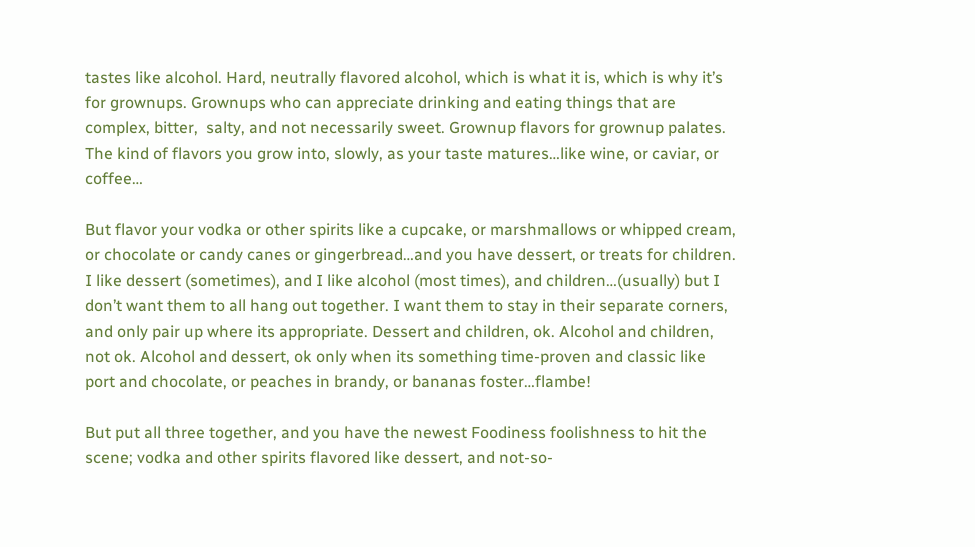tastes like alcohol. Hard, neutrally flavored alcohol, which is what it is, which is why it’s for grownups. Grownups who can appreciate drinking and eating things that are complex, bitter,  salty, and not necessarily sweet. Grownup flavors for grownup palates. The kind of flavors you grow into, slowly, as your taste matures…like wine, or caviar, or coffee…

But flavor your vodka or other spirits like a cupcake, or marshmallows or whipped cream, or chocolate or candy canes or gingerbread…and you have dessert, or treats for children. I like dessert (sometimes), and I like alcohol (most times), and children…(usually) but I don’t want them to all hang out together. I want them to stay in their separate corners, and only pair up where its appropriate. Dessert and children, ok. Alcohol and children, not ok. Alcohol and dessert, ok only when its something time-proven and classic like port and chocolate, or peaches in brandy, or bananas foster…flambe!

But put all three together, and you have the newest Foodiness foolishness to hit the scene; vodka and other spirits flavored like dessert, and not-so-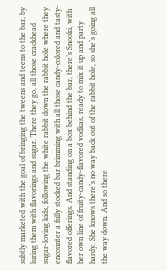subtly marketed with the goal of bringing the tweens and teens to the bar, by luring them with flavorings and sugar. There they go, all those crackhead sugar-loving kids, following the white rabbit down the rabbit hole where they encounter a fully stocked bar brimming with all those candy-colored and tasty-flavored offerings. And standing on a box behind the bar, there’s Snooki, with her own line of fruity-candy-flavored vodkas, ready to mix it up and party hardy. She knows there’s no way back out of the rabbit hole, so she’s going all the way down. And so there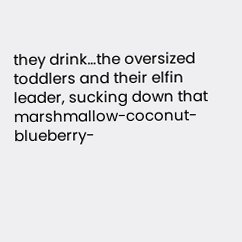they drink…the oversized toddlers and their elfin leader, sucking down that marshmallow-coconut-blueberry-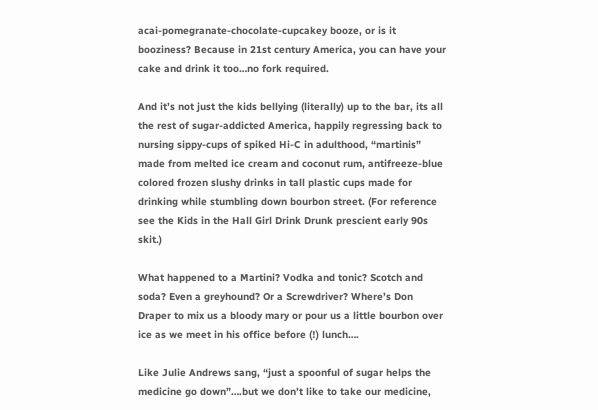acai-pomegranate-chocolate-cupcakey booze, or is it booziness? Because in 21st century America, you can have your cake and drink it too…no fork required.

And it’s not just the kids bellying (literally) up to the bar, its all the rest of sugar-addicted America, happily regressing back to nursing sippy-cups of spiked Hi-C in adulthood, “martinis” made from melted ice cream and coconut rum, antifreeze-blue colored frozen slushy drinks in tall plastic cups made for drinking while stumbling down bourbon street. (For reference see the Kids in the Hall Girl Drink Drunk prescient early 90s skit.)

What happened to a Martini? Vodka and tonic? Scotch and soda? Even a greyhound? Or a Screwdriver? Where’s Don Draper to mix us a bloody mary or pour us a little bourbon over ice as we meet in his office before (!) lunch….

Like Julie Andrews sang, “just a spoonful of sugar helps the medicine go down”….but we don’t like to take our medicine,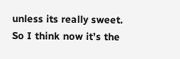unless its really sweet. So I think now it’s the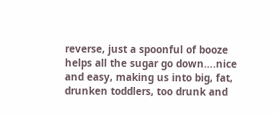reverse, just a spoonful of booze helps all the sugar go down….nice and easy, making us into big, fat, drunken toddlers, too drunk and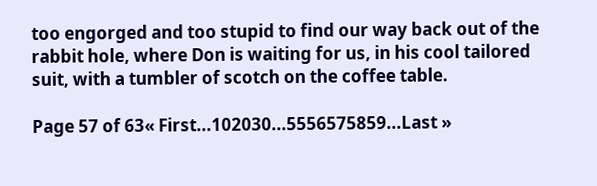too engorged and too stupid to find our way back out of the rabbit hole, where Don is waiting for us, in his cool tailored suit, with a tumbler of scotch on the coffee table.

Page 57 of 63« First...102030...5556575859...Last »